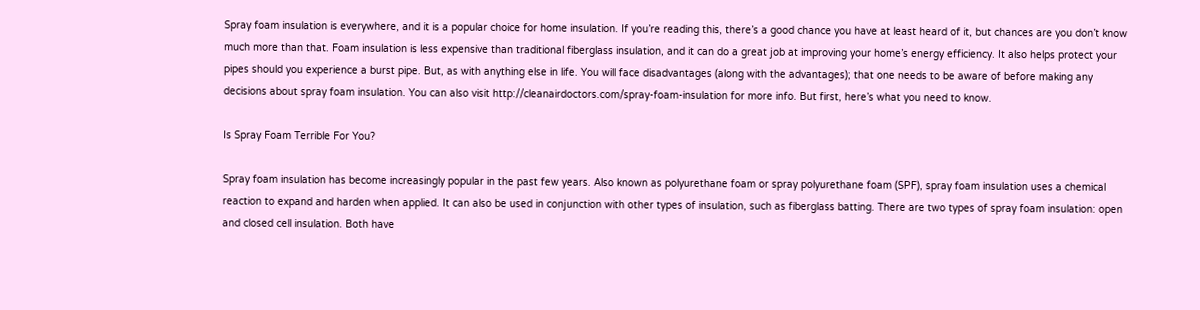Spray foam insulation is everywhere, and it is a popular choice for home insulation. If you’re reading this, there’s a good chance you have at least heard of it, but chances are you don’t know much more than that. Foam insulation is less expensive than traditional fiberglass insulation, and it can do a great job at improving your home’s energy efficiency. It also helps protect your pipes should you experience a burst pipe. But, as with anything else in life. You will face disadvantages (along with the advantages); that one needs to be aware of before making any decisions about spray foam insulation. You can also visit http://cleanairdoctors.com/spray-foam-insulation for more info. But first, here’s what you need to know.

Is Spray Foam Terrible For You?

Spray foam insulation has become increasingly popular in the past few years. Also known as polyurethane foam or spray polyurethane foam (SPF), spray foam insulation uses a chemical reaction to expand and harden when applied. It can also be used in conjunction with other types of insulation, such as fiberglass batting. There are two types of spray foam insulation: open and closed cell insulation. Both have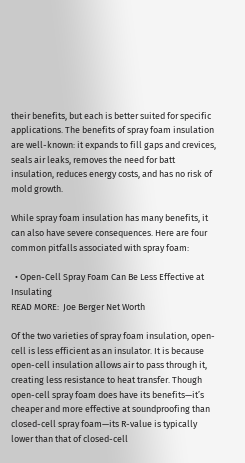their benefits, but each is better suited for specific applications. The benefits of spray foam insulation are well-known: it expands to fill gaps and crevices, seals air leaks, removes the need for batt insulation, reduces energy costs, and has no risk of mold growth.

While spray foam insulation has many benefits, it can also have severe consequences. Here are four common pitfalls associated with spray foam:

  • Open-Cell Spray Foam Can Be Less Effective at Insulating
READ MORE:  Joe Berger Net Worth

Of the two varieties of spray foam insulation, open-cell is less efficient as an insulator. It is because open-cell insulation allows air to pass through it, creating less resistance to heat transfer. Though open-cell spray foam does have its benefits—it’s cheaper and more effective at soundproofing than closed-cell spray foam—its R-value is typically lower than that of closed-cell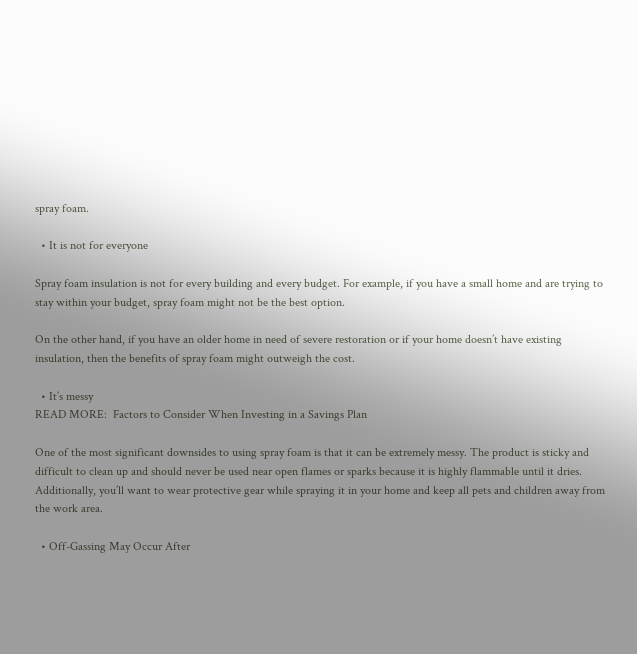spray foam.

  • It is not for everyone

Spray foam insulation is not for every building and every budget. For example, if you have a small home and are trying to stay within your budget, spray foam might not be the best option.

On the other hand, if you have an older home in need of severe restoration or if your home doesn’t have existing insulation, then the benefits of spray foam might outweigh the cost.

  • It’s messy
READ MORE:  Factors to Consider When Investing in a Savings Plan

One of the most significant downsides to using spray foam is that it can be extremely messy. The product is sticky and difficult to clean up and should never be used near open flames or sparks because it is highly flammable until it dries. Additionally, you’ll want to wear protective gear while spraying it in your home and keep all pets and children away from the work area.

  • Off-Gassing May Occur After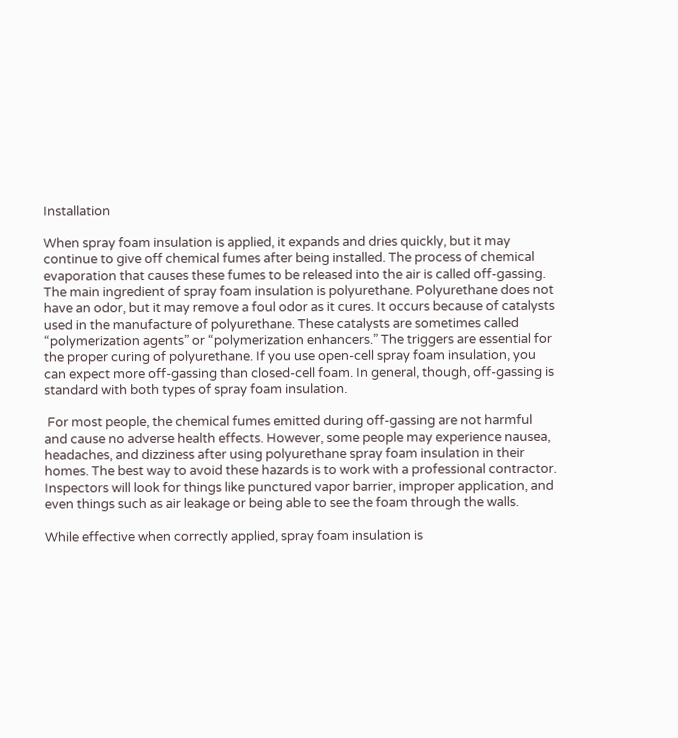Installation

When spray foam insulation is applied, it expands and dries quickly, but it may continue to give off chemical fumes after being installed. The process of chemical evaporation that causes these fumes to be released into the air is called off-gassing. The main ingredient of spray foam insulation is polyurethane. Polyurethane does not have an odor, but it may remove a foul odor as it cures. It occurs because of catalysts used in the manufacture of polyurethane. These catalysts are sometimes called “polymerization agents” or “polymerization enhancers.” The triggers are essential for the proper curing of polyurethane. If you use open-cell spray foam insulation, you can expect more off-gassing than closed-cell foam. In general, though, off-gassing is standard with both types of spray foam insulation.

 For most people, the chemical fumes emitted during off-gassing are not harmful and cause no adverse health effects. However, some people may experience nausea, headaches, and dizziness after using polyurethane spray foam insulation in their homes. The best way to avoid these hazards is to work with a professional contractor. Inspectors will look for things like punctured vapor barrier, improper application, and even things such as air leakage or being able to see the foam through the walls.

While effective when correctly applied, spray foam insulation is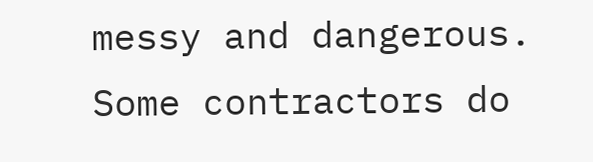messy and dangerous. Some contractors do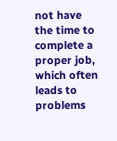not have the time to complete a proper job, which often leads to problems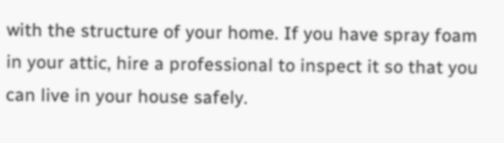with the structure of your home. If you have spray foam in your attic, hire a professional to inspect it so that you can live in your house safely.